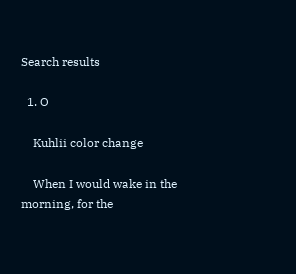Search results

  1. O

    Kuhlii color change

    When I would wake in the morning, for the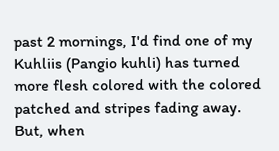past 2 mornings, I'd find one of my Kuhliis (Pangio kuhli) has turned more flesh colored with the colored patched and stripes fading away. But, when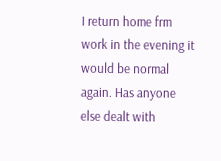I return home frm work in the evening it would be normal again. Has anyone else dealt with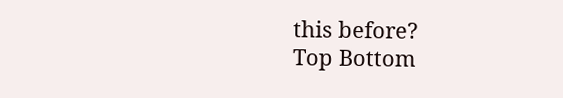this before?
Top Bottom